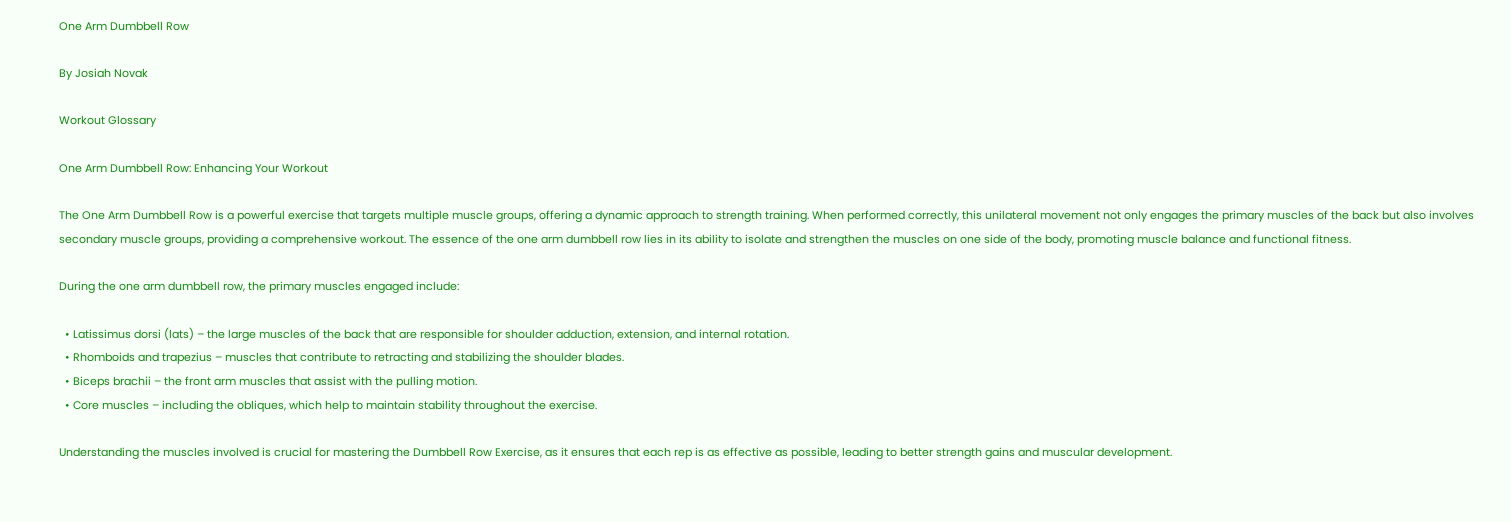One Arm Dumbbell Row

By Josiah Novak

Workout Glossary

One Arm Dumbbell Row: Enhancing Your Workout

The One Arm Dumbbell Row is a powerful exercise that targets multiple muscle groups, offering a dynamic approach to strength training. When performed correctly, this unilateral movement not only engages the primary muscles of the back but also involves secondary muscle groups, providing a comprehensive workout. The essence of the one arm dumbbell row lies in its ability to isolate and strengthen the muscles on one side of the body, promoting muscle balance and functional fitness.

During the one arm dumbbell row, the primary muscles engaged include:

  • Latissimus dorsi (lats) – the large muscles of the back that are responsible for shoulder adduction, extension, and internal rotation.
  • Rhomboids and trapezius – muscles that contribute to retracting and stabilizing the shoulder blades.
  • Biceps brachii – the front arm muscles that assist with the pulling motion.
  • Core muscles – including the obliques, which help to maintain stability throughout the exercise.

Understanding the muscles involved is crucial for mastering the Dumbbell Row Exercise, as it ensures that each rep is as effective as possible, leading to better strength gains and muscular development.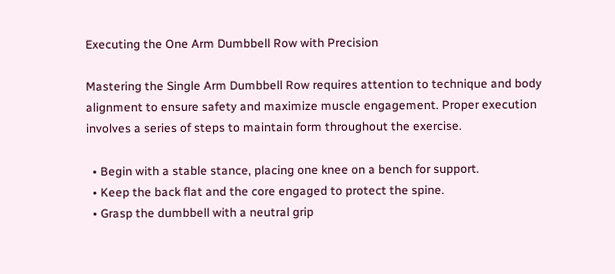Executing the One Arm Dumbbell Row with Precision

Mastering the Single Arm Dumbbell Row requires attention to technique and body alignment to ensure safety and maximize muscle engagement. Proper execution involves a series of steps to maintain form throughout the exercise.

  • Begin with a stable stance, placing one knee on a bench for support.
  • Keep the back flat and the core engaged to protect the spine.
  • Grasp the dumbbell with a neutral grip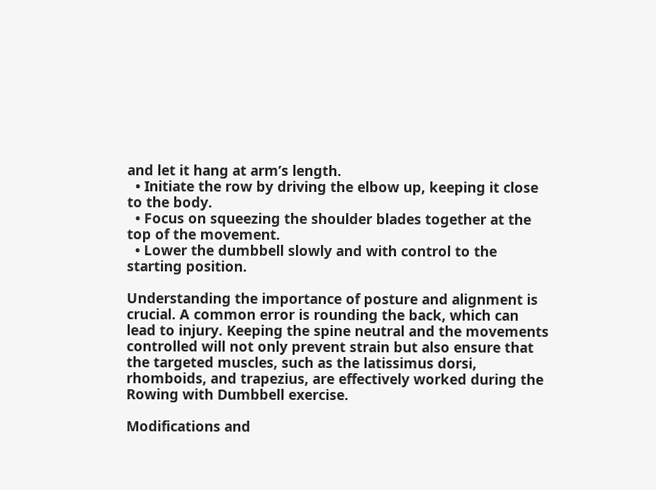and let it hang at arm’s length.
  • Initiate the row by driving the elbow up, keeping it close to the body.
  • Focus on squeezing the shoulder blades together at the top of the movement.
  • Lower the dumbbell slowly and with control to the starting position.

Understanding the importance of posture and alignment is crucial. A common error is rounding the back, which can lead to injury. Keeping the spine neutral and the movements controlled will not only prevent strain but also ensure that the targeted muscles, such as the latissimus dorsi, rhomboids, and trapezius, are effectively worked during the Rowing with Dumbbell exercise.

Modifications and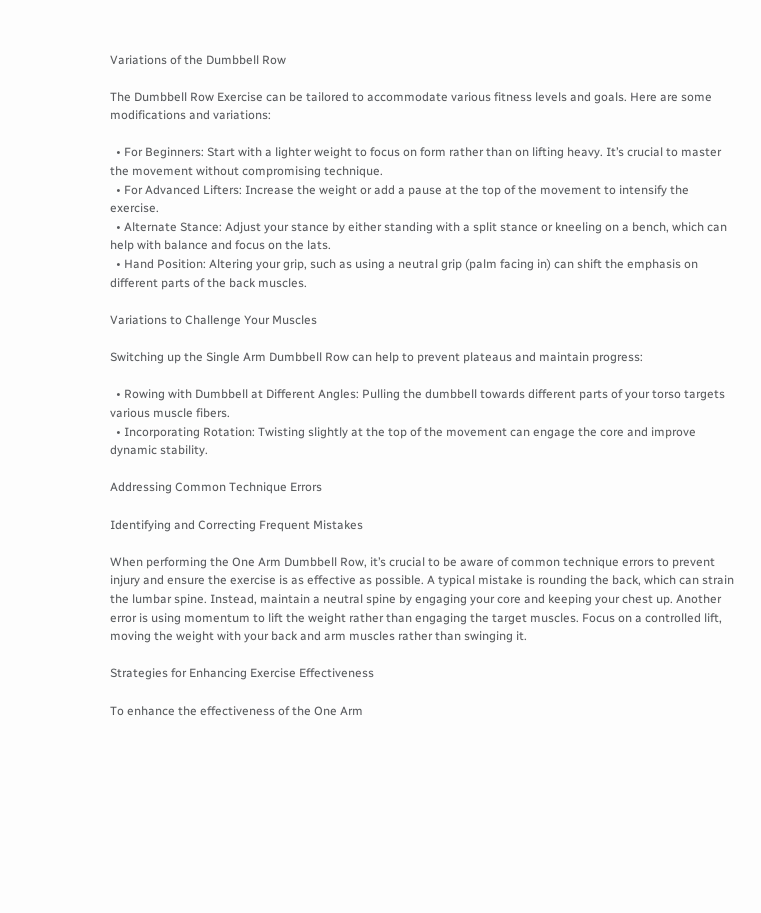Variations of the Dumbbell Row

The Dumbbell Row Exercise can be tailored to accommodate various fitness levels and goals. Here are some modifications and variations:

  • For Beginners: Start with a lighter weight to focus on form rather than on lifting heavy. It’s crucial to master the movement without compromising technique.
  • For Advanced Lifters: Increase the weight or add a pause at the top of the movement to intensify the exercise.
  • Alternate Stance: Adjust your stance by either standing with a split stance or kneeling on a bench, which can help with balance and focus on the lats.
  • Hand Position: Altering your grip, such as using a neutral grip (palm facing in) can shift the emphasis on different parts of the back muscles.

Variations to Challenge Your Muscles

Switching up the Single Arm Dumbbell Row can help to prevent plateaus and maintain progress:

  • Rowing with Dumbbell at Different Angles: Pulling the dumbbell towards different parts of your torso targets various muscle fibers.
  • Incorporating Rotation: Twisting slightly at the top of the movement can engage the core and improve dynamic stability.

Addressing Common Technique Errors

Identifying and Correcting Frequent Mistakes

When performing the One Arm Dumbbell Row, it’s crucial to be aware of common technique errors to prevent injury and ensure the exercise is as effective as possible. A typical mistake is rounding the back, which can strain the lumbar spine. Instead, maintain a neutral spine by engaging your core and keeping your chest up. Another error is using momentum to lift the weight rather than engaging the target muscles. Focus on a controlled lift, moving the weight with your back and arm muscles rather than swinging it.

Strategies for Enhancing Exercise Effectiveness

To enhance the effectiveness of the One Arm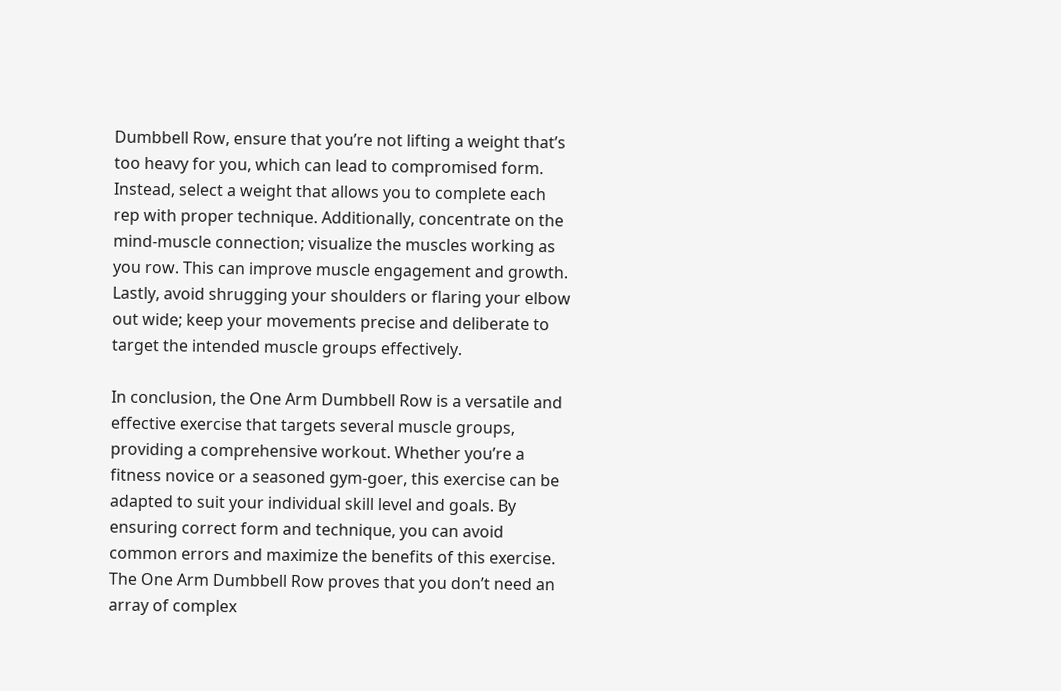Dumbbell Row, ensure that you’re not lifting a weight that’s too heavy for you, which can lead to compromised form. Instead, select a weight that allows you to complete each rep with proper technique. Additionally, concentrate on the mind-muscle connection; visualize the muscles working as you row. This can improve muscle engagement and growth. Lastly, avoid shrugging your shoulders or flaring your elbow out wide; keep your movements precise and deliberate to target the intended muscle groups effectively.

In conclusion, the One Arm Dumbbell Row is a versatile and effective exercise that targets several muscle groups, providing a comprehensive workout. Whether you’re a fitness novice or a seasoned gym-goer, this exercise can be adapted to suit your individual skill level and goals. By ensuring correct form and technique, you can avoid common errors and maximize the benefits of this exercise. The One Arm Dumbbell Row proves that you don’t need an array of complex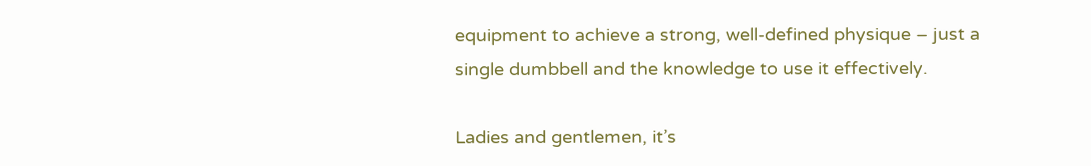equipment to achieve a strong, well-defined physique – just a single dumbbell and the knowledge to use it effectively.

Ladies and gentlemen, it’s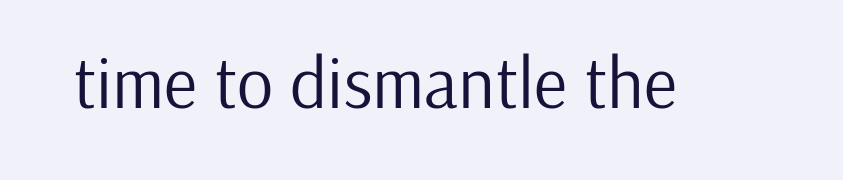time to dismantle the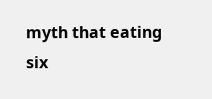myth that eating six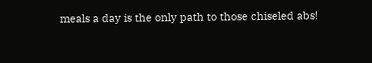meals a day is the only path to those chiseled abs!